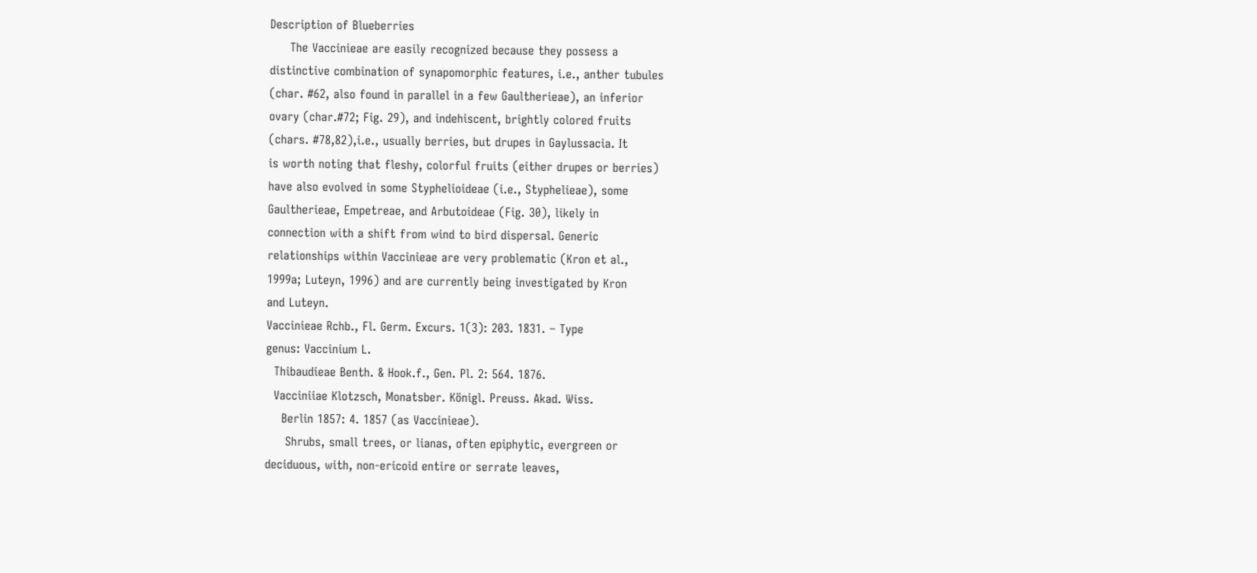Description of Blueberries
     The Vaccinieae are easily recognized because they possess a
distinctive combination of synapomorphic features, i.e., anther tubules
(char. #62, also found in parallel in a few Gaultherieae), an inferior
ovary (char.#72; Fig. 29), and indehiscent, brightly colored fruits
(chars. #78,82),i.e., usually berries, but drupes in Gaylussacia. It
is worth noting that fleshy, colorful fruits (either drupes or berries)
have also evolved in some Styphelioideae (i.e., Styphelieae), some
Gaultherieae, Empetreae, and Arbutoideae (Fig. 30), likely in
connection with a shift from wind to bird dispersal. Generic
relationships within Vaccinieae are very problematic (Kron et al.,
1999a; Luteyn, 1996) and are currently being investigated by Kron
and Luteyn.
Vaccinieae Rchb., Fl. Germ. Excurs. 1(3): 203. 1831. – Type
genus: Vaccinium L.
  Thibaudieae Benth. & Hook.f., Gen. Pl. 2: 564. 1876.
  Vacciniiae Klotzsch, Monatsber. Königl. Preuss. Akad. Wiss.
    Berlin 1857: 4. 1857 (as Vaccinieae).
     Shrubs, small trees, or lianas, often epiphytic, evergreen or
deciduous, with, non-ericoid entire or serrate leaves,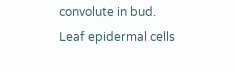convolute in bud.
Leaf epidermal cells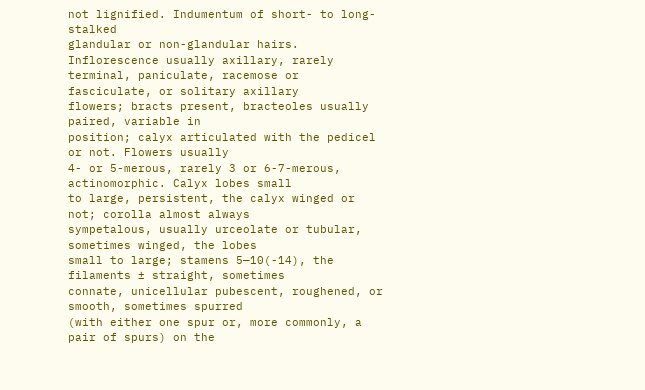not lignified. Indumentum of short- to long-stalked
glandular or non-glandular hairs. Inflorescence usually axillary, rarely
terminal, paniculate, racemose or fasciculate, or solitary axillary
flowers; bracts present, bracteoles usually paired, variable in
position; calyx articulated with the pedicel or not. Flowers usually
4- or 5-merous, rarely 3 or 6-7-merous, actinomorphic. Calyx lobes small
to large, persistent, the calyx winged or not; corolla almost always
sympetalous, usually urceolate or tubular, sometimes winged, the lobes
small to large; stamens 5—10(-14), the filaments ± straight, sometimes
connate, unicellular pubescent, roughened, or smooth, sometimes spurred
(with either one spur or, more commonly, a pair of spurs) on the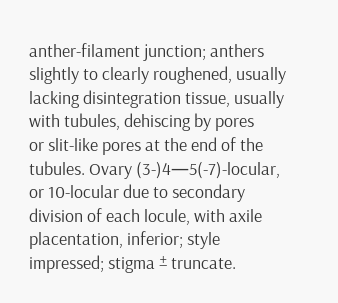anther-filament junction; anthers slightly to clearly roughened, usually
lacking disintegration tissue, usually with tubules, dehiscing by pores
or slit-like pores at the end of the tubules. Ovary (3-)4—5(-7)-locular,
or 10-locular due to secondary division of each locule, with axile
placentation, inferior; style impressed; stigma ± truncate.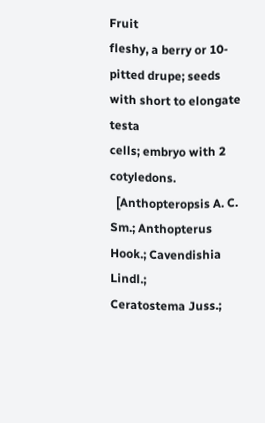Fruit
fleshy, a berry or 10-pitted drupe; seeds with short to elongate testa
cells; embryo with 2 cotyledons.
  [Anthopteropsis A. C. Sm.; Anthopterus Hook.; Cavendishia Lindl.;
Ceratostema Juss.;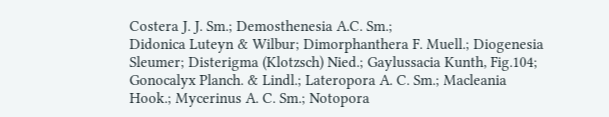Costera J. J. Sm.; Demosthenesia A.C. Sm.;
Didonica Luteyn & Wilbur; Dimorphanthera F. Muell.; Diogenesia
Sleumer; Disterigma (Klotzsch) Nied.; Gaylussacia Kunth, Fig.104;
Gonocalyx Planch. & Lindl.; Lateropora A. C. Sm.; Macleania
Hook.; Mycerinus A. C. Sm.; Notopora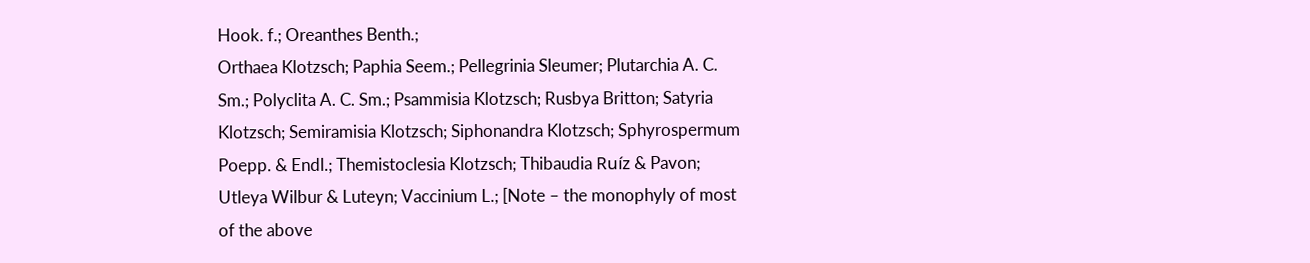Hook. f.; Oreanthes Benth.;
Orthaea Klotzsch; Paphia Seem.; Pellegrinia Sleumer; Plutarchia A. C.
Sm.; Polyclita A. C. Sm.; Psammisia Klotzsch; Rusbya Britton; Satyria
Klotzsch; Semiramisia Klotzsch; Siphonandra Klotzsch; Sphyrospermum
Poepp. & Endl.; Themistoclesia Klotzsch; Thibaudia Ruíz & Pavon;
Utleya Wilbur & Luteyn; Vaccinium L.; [Note – the monophyly of most
of the above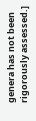genera has not been rigorously assessed.]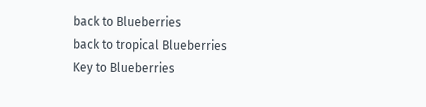back to Blueberries
back to tropical Blueberries
Key to Blueberries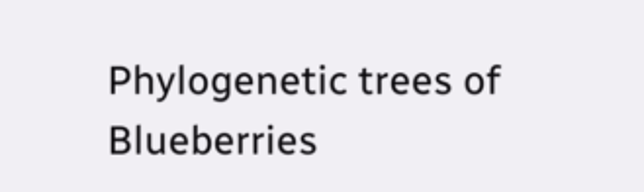Phylogenetic trees of Blueberries